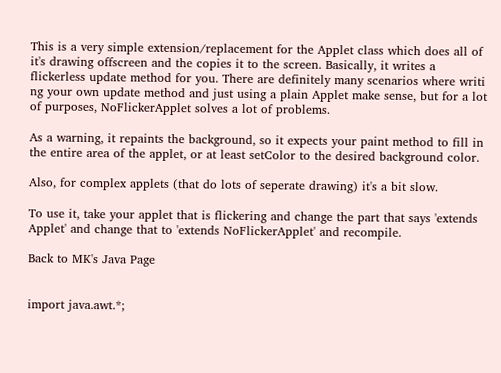This is a very simple extension/replacement for the Applet class which does all of it's drawing offscreen and the copies it to the screen. Basically, it writes a flickerless update method for you. There are definitely many scenarios where writi ng your own update method and just using a plain Applet make sense, but for a lot of purposes, NoFlickerApplet solves a lot of problems.

As a warning, it repaints the background, so it expects your paint method to fill in the entire area of the applet, or at least setColor to the desired background color.

Also, for complex applets (that do lots of seperate drawing) it's a bit slow.

To use it, take your applet that is flickering and change the part that says 'extends Applet' and change that to 'extends NoFlickerApplet' and recompile.

Back to MK's Java Page


import java.awt.*;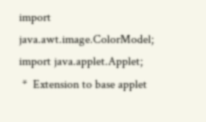import java.awt.image.ColorModel;
import java.applet.Applet;
 *  Extension to base applet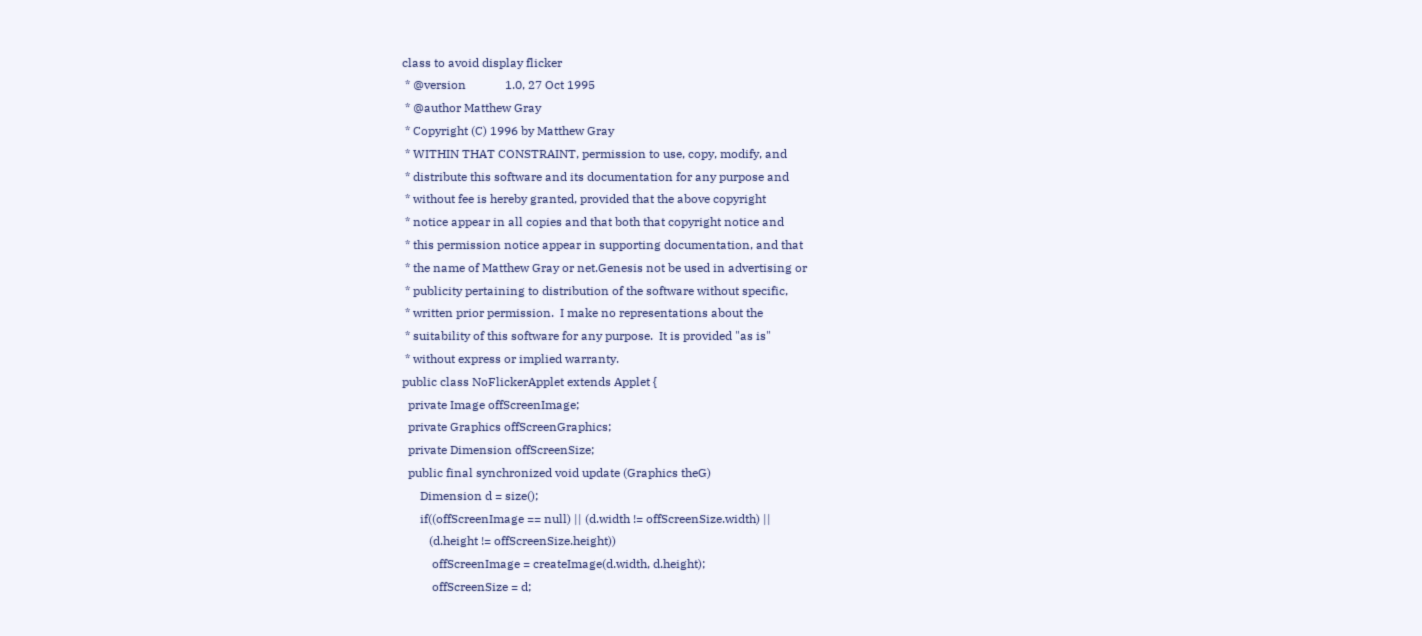class to avoid display flicker
 * @version             1.0, 27 Oct 1995
 * @author Matthew Gray
 * Copyright (C) 1996 by Matthew Gray
 * WITHIN THAT CONSTRAINT, permission to use, copy, modify, and
 * distribute this software and its documentation for any purpose and
 * without fee is hereby granted, provided that the above copyright
 * notice appear in all copies and that both that copyright notice and
 * this permission notice appear in supporting documentation, and that
 * the name of Matthew Gray or net.Genesis not be used in advertising or
 * publicity pertaining to distribution of the software without specific,
 * written prior permission.  I make no representations about the
 * suitability of this software for any purpose.  It is provided "as is"
 * without express or implied warranty.
public class NoFlickerApplet extends Applet {
  private Image offScreenImage;
  private Graphics offScreenGraphics;
  private Dimension offScreenSize;
  public final synchronized void update (Graphics theG)
      Dimension d = size();
      if((offScreenImage == null) || (d.width != offScreenSize.width) ||
         (d.height != offScreenSize.height))
          offScreenImage = createImage(d.width, d.height);
          offScreenSize = d;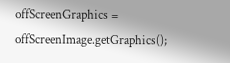offScreenGraphics = offScreenImage.getGraphics();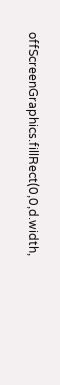offScreenGraphics.fillRect(0,0,d.width,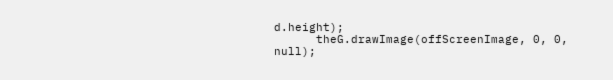d.height);
      theG.drawImage(offScreenImage, 0, 0, null);